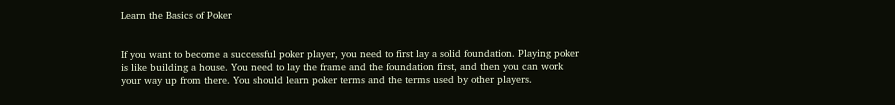Learn the Basics of Poker


If you want to become a successful poker player, you need to first lay a solid foundation. Playing poker is like building a house. You need to lay the frame and the foundation first, and then you can work your way up from there. You should learn poker terms and the terms used by other players.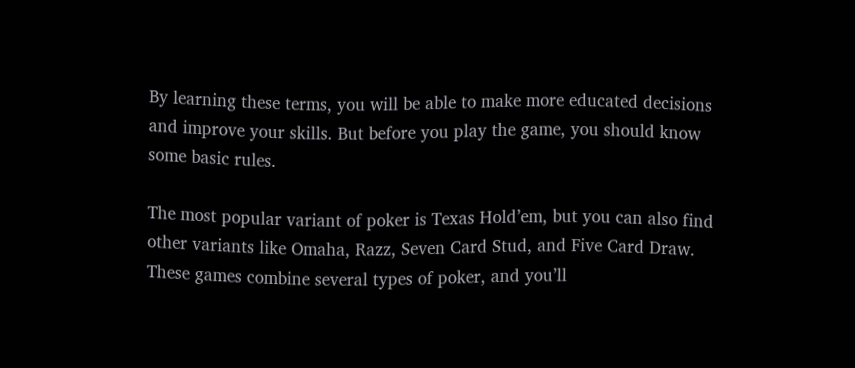By learning these terms, you will be able to make more educated decisions and improve your skills. But before you play the game, you should know some basic rules.

The most popular variant of poker is Texas Hold’em, but you can also find other variants like Omaha, Razz, Seven Card Stud, and Five Card Draw. These games combine several types of poker, and you’ll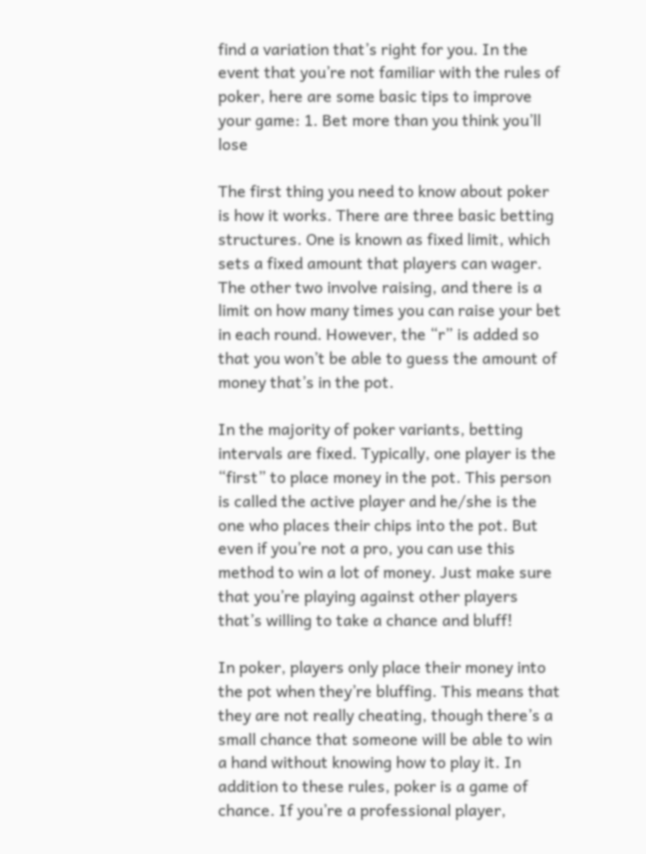find a variation that’s right for you. In the event that you’re not familiar with the rules of poker, here are some basic tips to improve your game: 1. Bet more than you think you’ll lose

The first thing you need to know about poker is how it works. There are three basic betting structures. One is known as fixed limit, which sets a fixed amount that players can wager. The other two involve raising, and there is a limit on how many times you can raise your bet in each round. However, the “r” is added so that you won’t be able to guess the amount of money that’s in the pot.

In the majority of poker variants, betting intervals are fixed. Typically, one player is the “first” to place money in the pot. This person is called the active player and he/she is the one who places their chips into the pot. But even if you’re not a pro, you can use this method to win a lot of money. Just make sure that you’re playing against other players that’s willing to take a chance and bluff!

In poker, players only place their money into the pot when they’re bluffing. This means that they are not really cheating, though there’s a small chance that someone will be able to win a hand without knowing how to play it. In addition to these rules, poker is a game of chance. If you’re a professional player,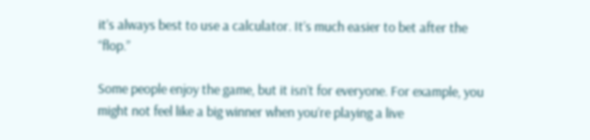it’s always best to use a calculator. It’s much easier to bet after the “flop.”

Some people enjoy the game, but it isn’t for everyone. For example, you might not feel like a big winner when you’re playing a live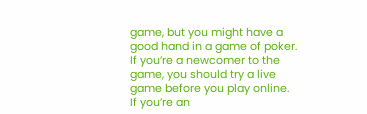game, but you might have a good hand in a game of poker. If you’re a newcomer to the game, you should try a live game before you play online. If you’re an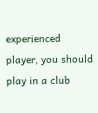experienced player, you should play in a club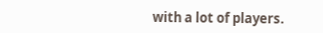with a lot of players.